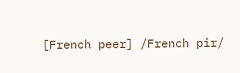[French peer] /French pir/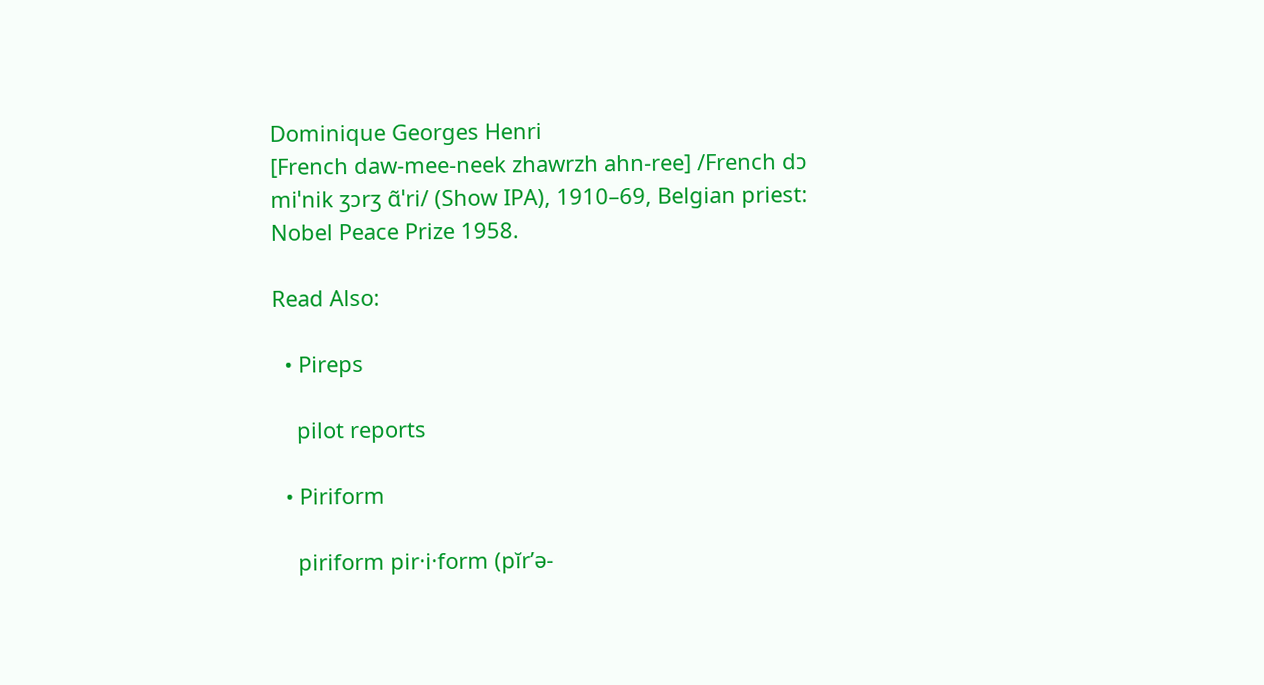Dominique Georges Henri
[French daw-mee-neek zhawrzh ahn-ree] /French dɔ miˈnik ʒɔrʒ ɑ̃ˈri/ (Show IPA), 1910–69, Belgian priest: Nobel Peace Prize 1958.

Read Also:

  • Pireps

    pilot reports

  • Piriform

    piriform pir·i·form (pĭr’ə-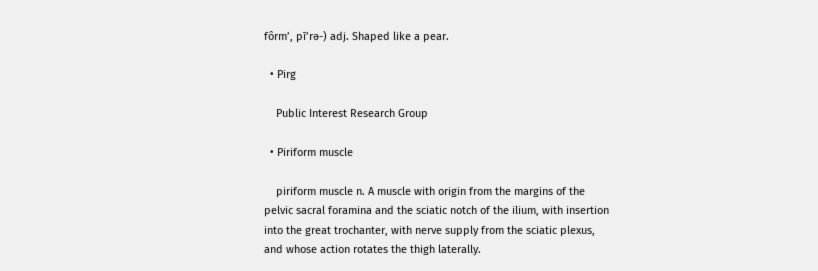fôrm’, pī’rə-) adj. Shaped like a pear.

  • Pirg

    Public Interest Research Group

  • Piriform muscle

    piriform muscle n. A muscle with origin from the margins of the pelvic sacral foramina and the sciatic notch of the ilium, with insertion into the great trochanter, with nerve supply from the sciatic plexus, and whose action rotates the thigh laterally.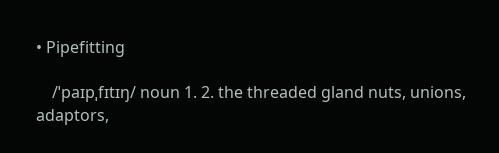• Pipefitting

    /ˈpaɪpˌfɪtɪŋ/ noun 1. 2. the threaded gland nuts, unions, adaptors,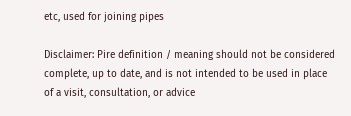etc, used for joining pipes

Disclaimer: Pire definition / meaning should not be considered complete, up to date, and is not intended to be used in place of a visit, consultation, or advice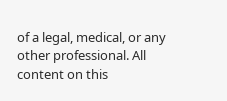of a legal, medical, or any other professional. All content on this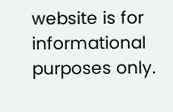website is for informational purposes only.